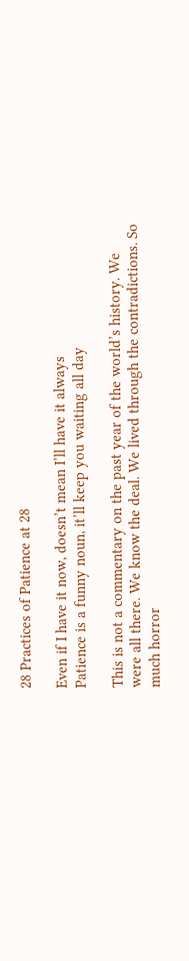28 Practices of Patience at 28

Even if I have it now, doesn’t mean I’ll have it always
Patience is a funny noun, it’ll keep you waiting all day

This is not a commentary on the past year of the world’s history. We were all there. We know the deal. We lived through the contradictions. So much horror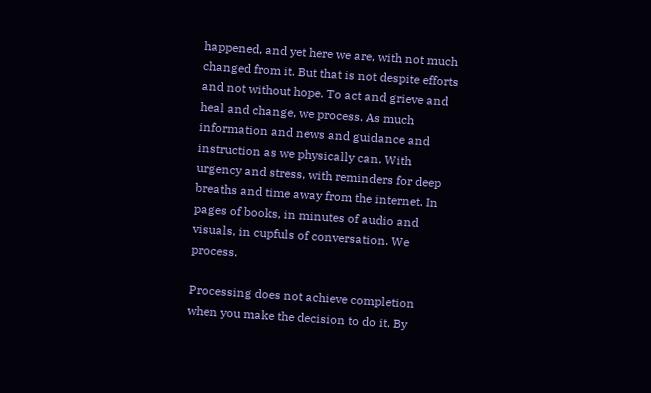happened, and yet here we are, with not much changed from it. But that is not despite efforts and not without hope. To act and grieve and heal and change, we process. As much information and news and guidance and instruction as we physically can. With urgency and stress, with reminders for deep breaths and time away from the internet. In pages of books, in minutes of audio and visuals, in cupfuls of conversation. We process.

Processing does not achieve completion when you make the decision to do it. By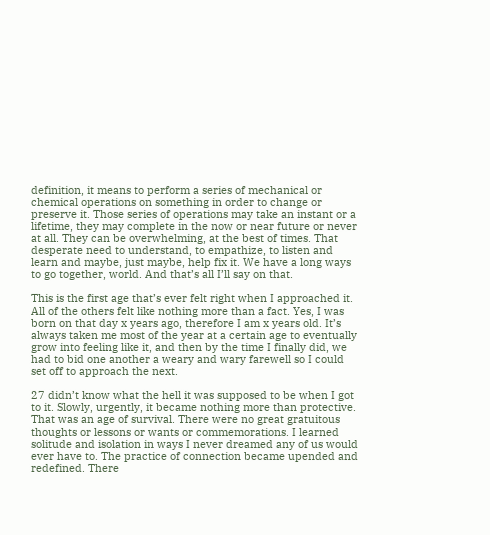definition, it means to perform a series of mechanical or chemical operations on something in order to change or preserve it. Those series of operations may take an instant or a lifetime, they may complete in the now or near future or never at all. They can be overwhelming, at the best of times. That desperate need to understand, to empathize, to listen and learn and maybe, just maybe, help fix it. We have a long ways to go together, world. And that’s all I’ll say on that.

This is the first age that’s ever felt right when I approached it. All of the others felt like nothing more than a fact. Yes, I was born on that day x years ago, therefore I am x years old. It’s always taken me most of the year at a certain age to eventually grow into feeling like it, and then by the time I finally did, we had to bid one another a weary and wary farewell so I could set off to approach the next.

27 didn’t know what the hell it was supposed to be when I got to it. Slowly, urgently, it became nothing more than protective. That was an age of survival. There were no great gratuitous thoughts or lessons or wants or commemorations. I learned solitude and isolation in ways I never dreamed any of us would ever have to. The practice of connection became upended and redefined. There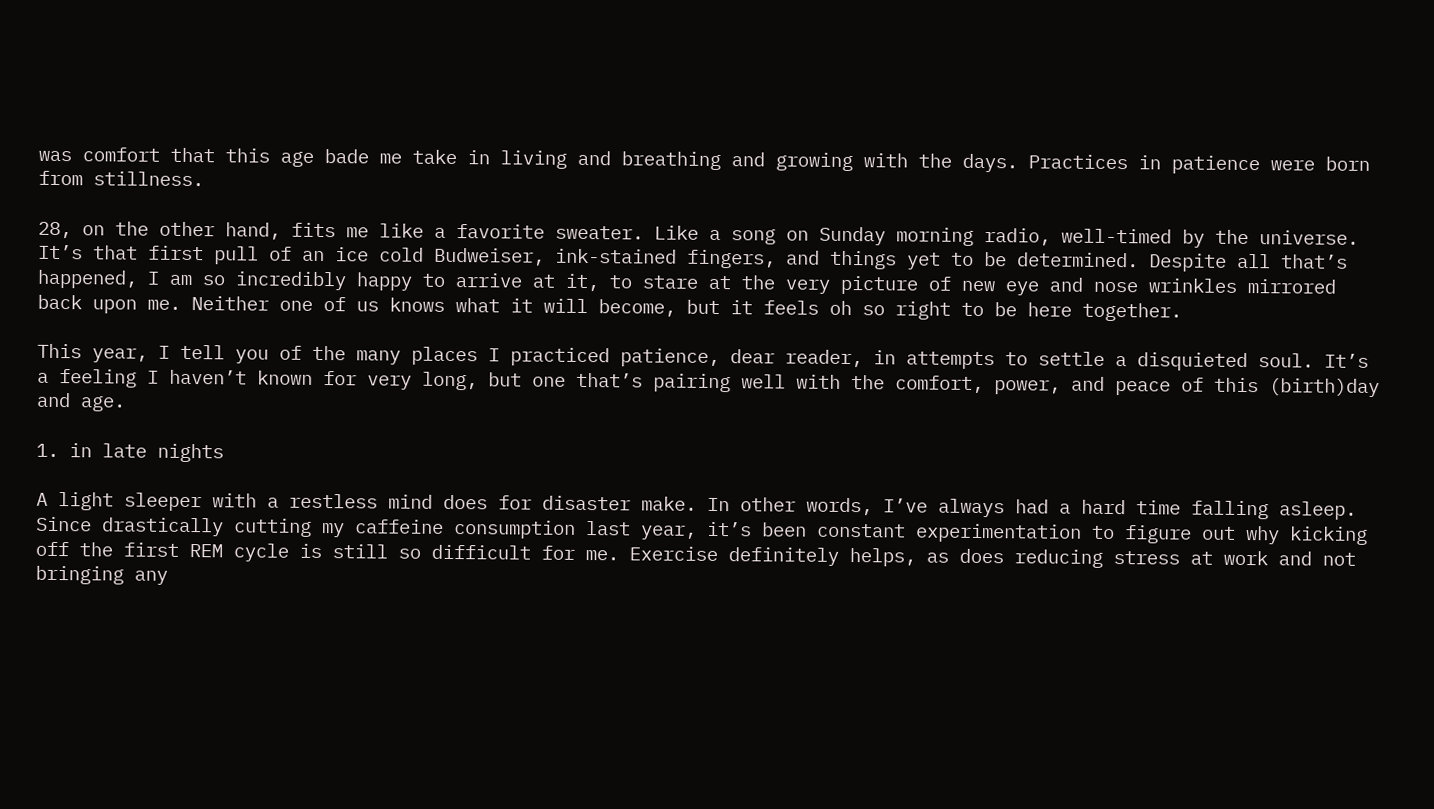was comfort that this age bade me take in living and breathing and growing with the days. Practices in patience were born from stillness.

28, on the other hand, fits me like a favorite sweater. Like a song on Sunday morning radio, well-timed by the universe. It’s that first pull of an ice cold Budweiser, ink-stained fingers, and things yet to be determined. Despite all that’s happened, I am so incredibly happy to arrive at it, to stare at the very picture of new eye and nose wrinkles mirrored back upon me. Neither one of us knows what it will become, but it feels oh so right to be here together.

This year, I tell you of the many places I practiced patience, dear reader, in attempts to settle a disquieted soul. It’s a feeling I haven’t known for very long, but one that’s pairing well with the comfort, power, and peace of this (birth)day and age.

1. in late nights

A light sleeper with a restless mind does for disaster make. In other words, I’ve always had a hard time falling asleep. Since drastically cutting my caffeine consumption last year, it’s been constant experimentation to figure out why kicking off the first REM cycle is still so difficult for me. Exercise definitely helps, as does reducing stress at work and not bringing any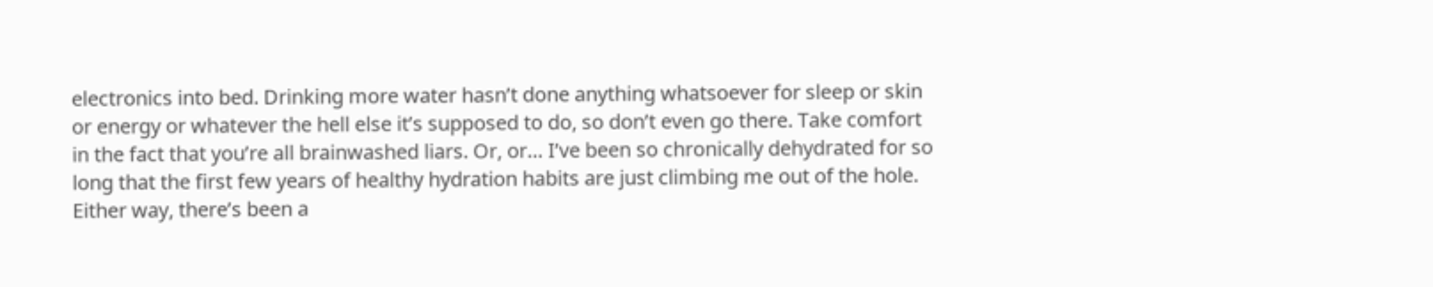electronics into bed. Drinking more water hasn’t done anything whatsoever for sleep or skin or energy or whatever the hell else it’s supposed to do, so don’t even go there. Take comfort in the fact that you’re all brainwashed liars. Or, or… I’ve been so chronically dehydrated for so long that the first few years of healthy hydration habits are just climbing me out of the hole. Either way, there’s been a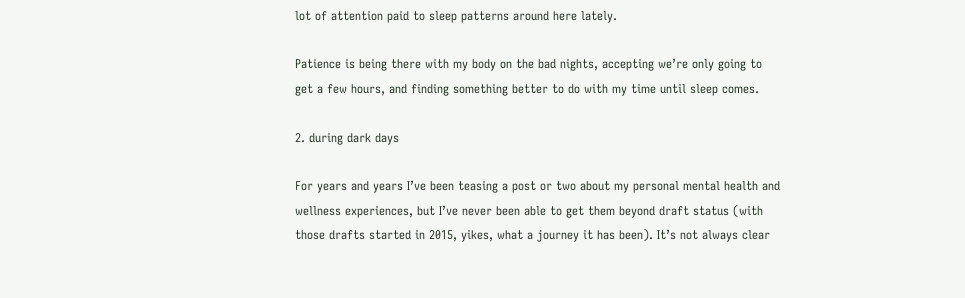lot of attention paid to sleep patterns around here lately.

Patience is being there with my body on the bad nights, accepting we’re only going to get a few hours, and finding something better to do with my time until sleep comes.

2. during dark days

For years and years I’ve been teasing a post or two about my personal mental health and wellness experiences, but I’ve never been able to get them beyond draft status (with those drafts started in 2015, yikes, what a journey it has been). It’s not always clear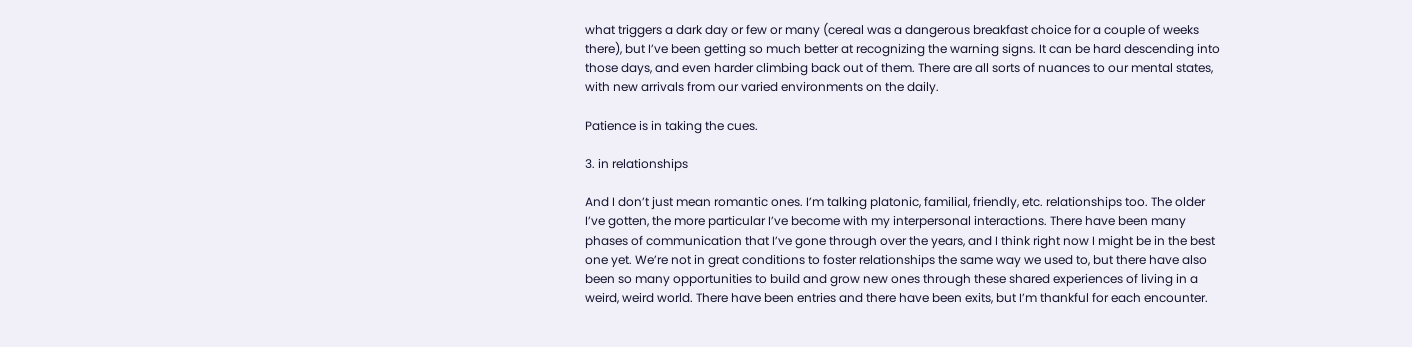what triggers a dark day or few or many (cereal was a dangerous breakfast choice for a couple of weeks there), but I’ve been getting so much better at recognizing the warning signs. It can be hard descending into those days, and even harder climbing back out of them. There are all sorts of nuances to our mental states, with new arrivals from our varied environments on the daily.

Patience is in taking the cues.

3. in relationships

And I don’t just mean romantic ones. I’m talking platonic, familial, friendly, etc. relationships too. The older I’ve gotten, the more particular I’ve become with my interpersonal interactions. There have been many phases of communication that I’ve gone through over the years, and I think right now I might be in the best one yet. We’re not in great conditions to foster relationships the same way we used to, but there have also been so many opportunities to build and grow new ones through these shared experiences of living in a weird, weird world. There have been entries and there have been exits, but I’m thankful for each encounter.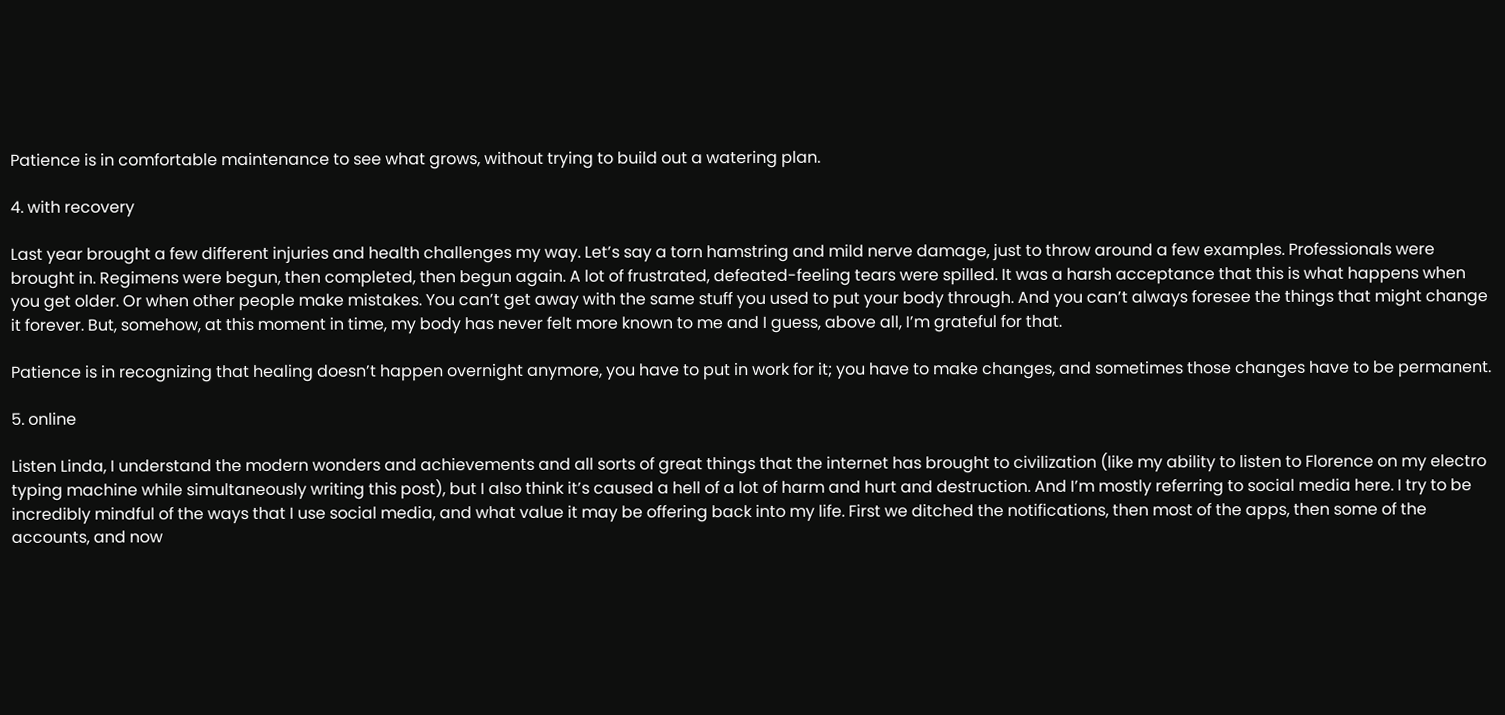Patience is in comfortable maintenance to see what grows, without trying to build out a watering plan.

4. with recovery

Last year brought a few different injuries and health challenges my way. Let’s say a torn hamstring and mild nerve damage, just to throw around a few examples. Professionals were brought in. Regimens were begun, then completed, then begun again. A lot of frustrated, defeated-feeling tears were spilled. It was a harsh acceptance that this is what happens when you get older. Or when other people make mistakes. You can’t get away with the same stuff you used to put your body through. And you can’t always foresee the things that might change it forever. But, somehow, at this moment in time, my body has never felt more known to me and I guess, above all, I’m grateful for that.

Patience is in recognizing that healing doesn’t happen overnight anymore, you have to put in work for it; you have to make changes, and sometimes those changes have to be permanent.

5. online

Listen Linda, I understand the modern wonders and achievements and all sorts of great things that the internet has brought to civilization (like my ability to listen to Florence on my electro typing machine while simultaneously writing this post), but I also think it’s caused a hell of a lot of harm and hurt and destruction. And I’m mostly referring to social media here. I try to be incredibly mindful of the ways that I use social media, and what value it may be offering back into my life. First we ditched the notifications, then most of the apps, then some of the accounts, and now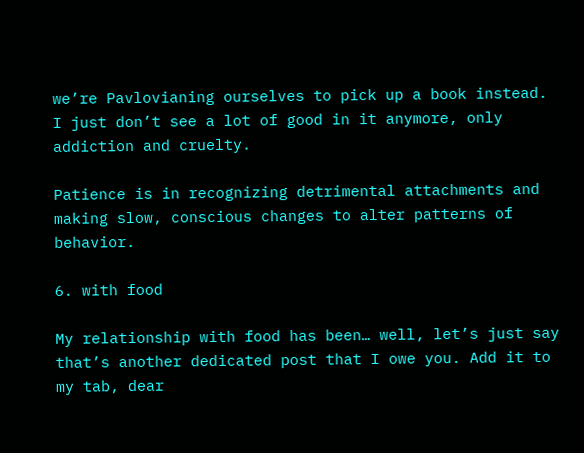we’re Pavlovianing ourselves to pick up a book instead. I just don’t see a lot of good in it anymore, only addiction and cruelty.

Patience is in recognizing detrimental attachments and making slow, conscious changes to alter patterns of behavior.

6. with food

My relationship with food has been… well, let’s just say that’s another dedicated post that I owe you. Add it to my tab, dear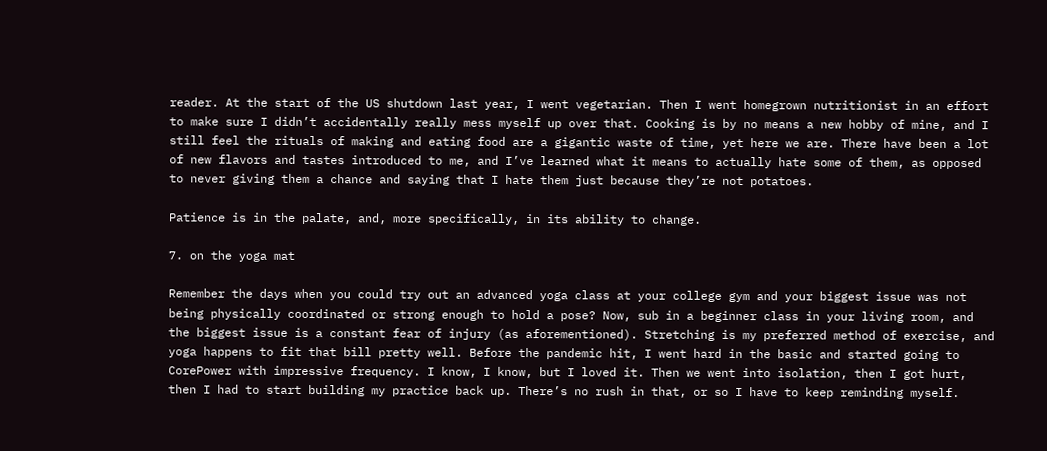reader. At the start of the US shutdown last year, I went vegetarian. Then I went homegrown nutritionist in an effort to make sure I didn’t accidentally really mess myself up over that. Cooking is by no means a new hobby of mine, and I still feel the rituals of making and eating food are a gigantic waste of time, yet here we are. There have been a lot of new flavors and tastes introduced to me, and I’ve learned what it means to actually hate some of them, as opposed to never giving them a chance and saying that I hate them just because they’re not potatoes.

Patience is in the palate, and, more specifically, in its ability to change.

7. on the yoga mat

Remember the days when you could try out an advanced yoga class at your college gym and your biggest issue was not being physically coordinated or strong enough to hold a pose? Now, sub in a beginner class in your living room, and the biggest issue is a constant fear of injury (as aforementioned). Stretching is my preferred method of exercise, and yoga happens to fit that bill pretty well. Before the pandemic hit, I went hard in the basic and started going to CorePower with impressive frequency. I know, I know, but I loved it. Then we went into isolation, then I got hurt, then I had to start building my practice back up. There’s no rush in that, or so I have to keep reminding myself.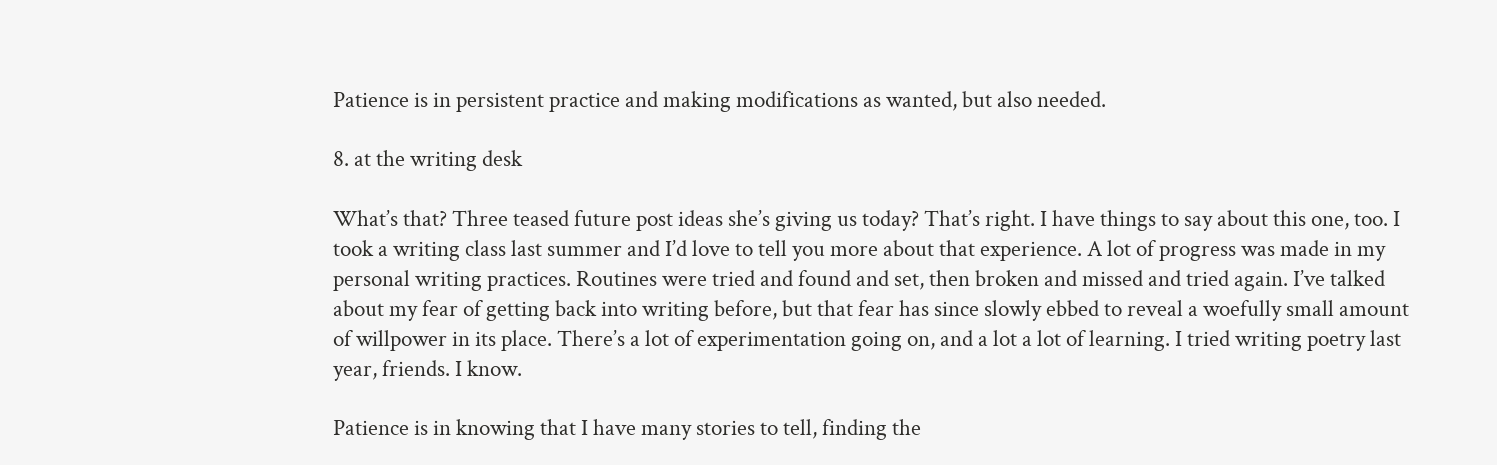Patience is in persistent practice and making modifications as wanted, but also needed.

8. at the writing desk

What’s that? Three teased future post ideas she’s giving us today? That’s right. I have things to say about this one, too. I took a writing class last summer and I’d love to tell you more about that experience. A lot of progress was made in my personal writing practices. Routines were tried and found and set, then broken and missed and tried again. I’ve talked about my fear of getting back into writing before, but that fear has since slowly ebbed to reveal a woefully small amount of willpower in its place. There’s a lot of experimentation going on, and a lot a lot of learning. I tried writing poetry last year, friends. I know.

Patience is in knowing that I have many stories to tell, finding the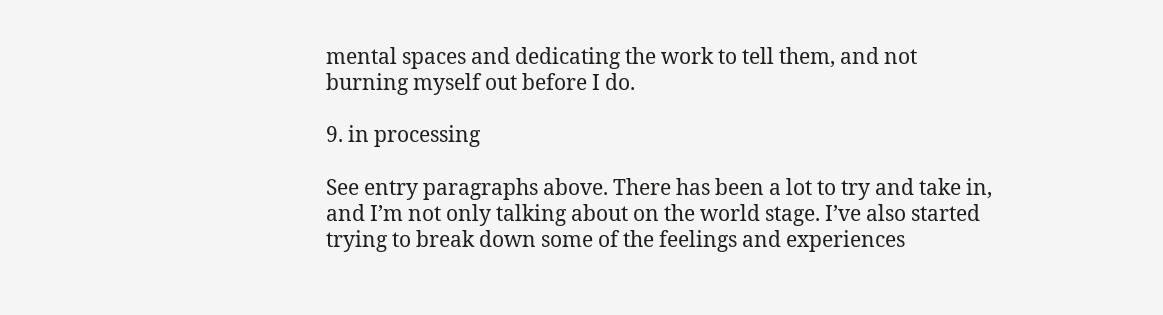mental spaces and dedicating the work to tell them, and not burning myself out before I do.

9. in processing

See entry paragraphs above. There has been a lot to try and take in, and I’m not only talking about on the world stage. I’ve also started trying to break down some of the feelings and experiences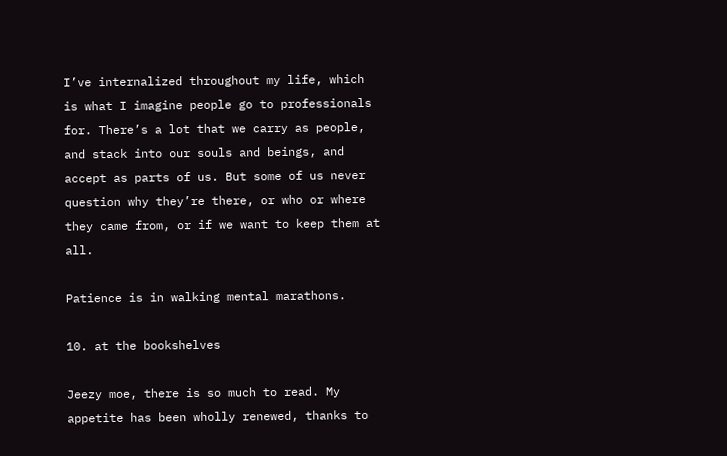I’ve internalized throughout my life, which is what I imagine people go to professionals for. There’s a lot that we carry as people, and stack into our souls and beings, and accept as parts of us. But some of us never question why they’re there, or who or where they came from, or if we want to keep them at all.

Patience is in walking mental marathons.

10. at the bookshelves

Jeezy moe, there is so much to read. My appetite has been wholly renewed, thanks to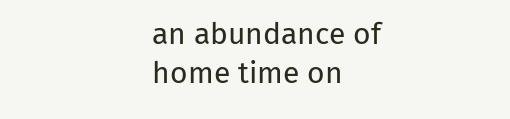an abundance of home time on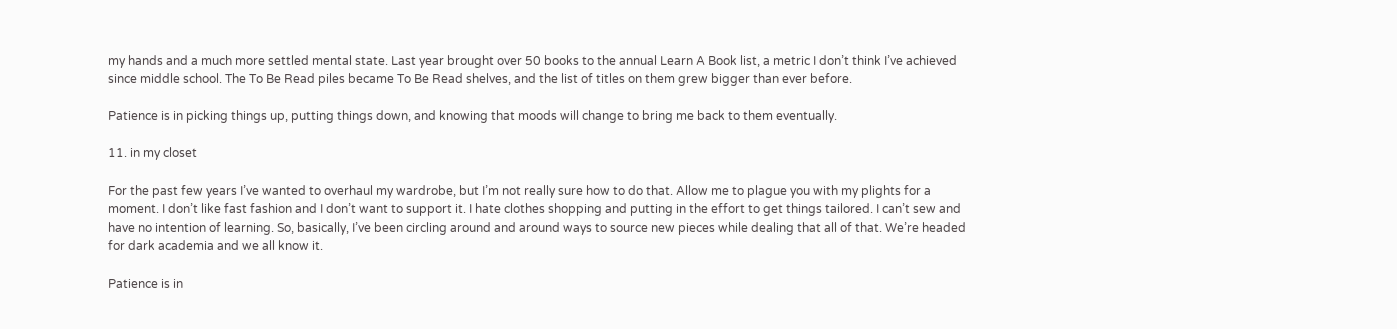my hands and a much more settled mental state. Last year brought over 50 books to the annual Learn A Book list, a metric I don’t think I’ve achieved since middle school. The To Be Read piles became To Be Read shelves, and the list of titles on them grew bigger than ever before.

Patience is in picking things up, putting things down, and knowing that moods will change to bring me back to them eventually.

11. in my closet

For the past few years I’ve wanted to overhaul my wardrobe, but I’m not really sure how to do that. Allow me to plague you with my plights for a moment. I don’t like fast fashion and I don’t want to support it. I hate clothes shopping and putting in the effort to get things tailored. I can’t sew and have no intention of learning. So, basically, I’ve been circling around and around ways to source new pieces while dealing that all of that. We’re headed for dark academia and we all know it.

Patience is in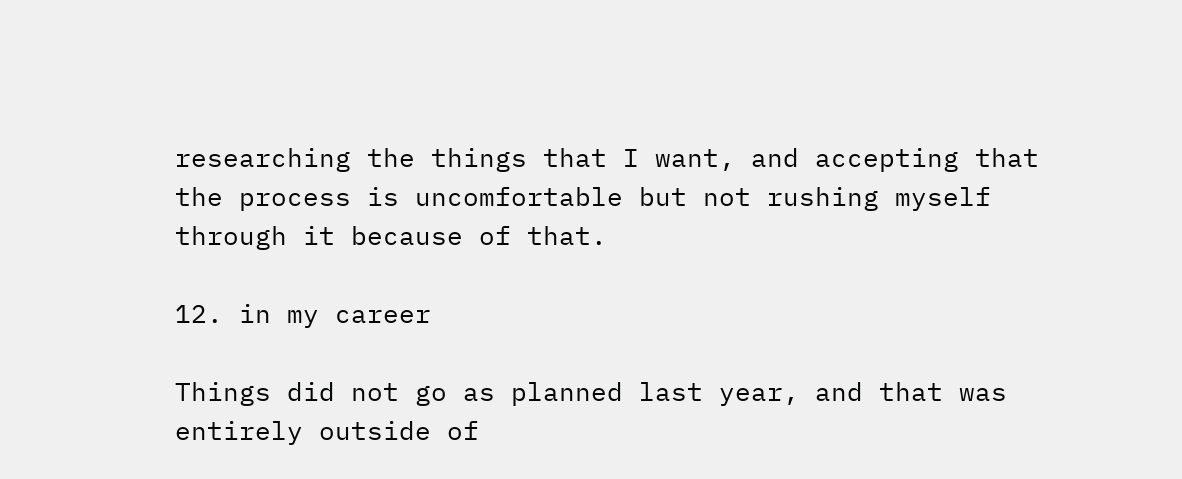researching the things that I want, and accepting that the process is uncomfortable but not rushing myself through it because of that.

12. in my career

Things did not go as planned last year, and that was entirely outside of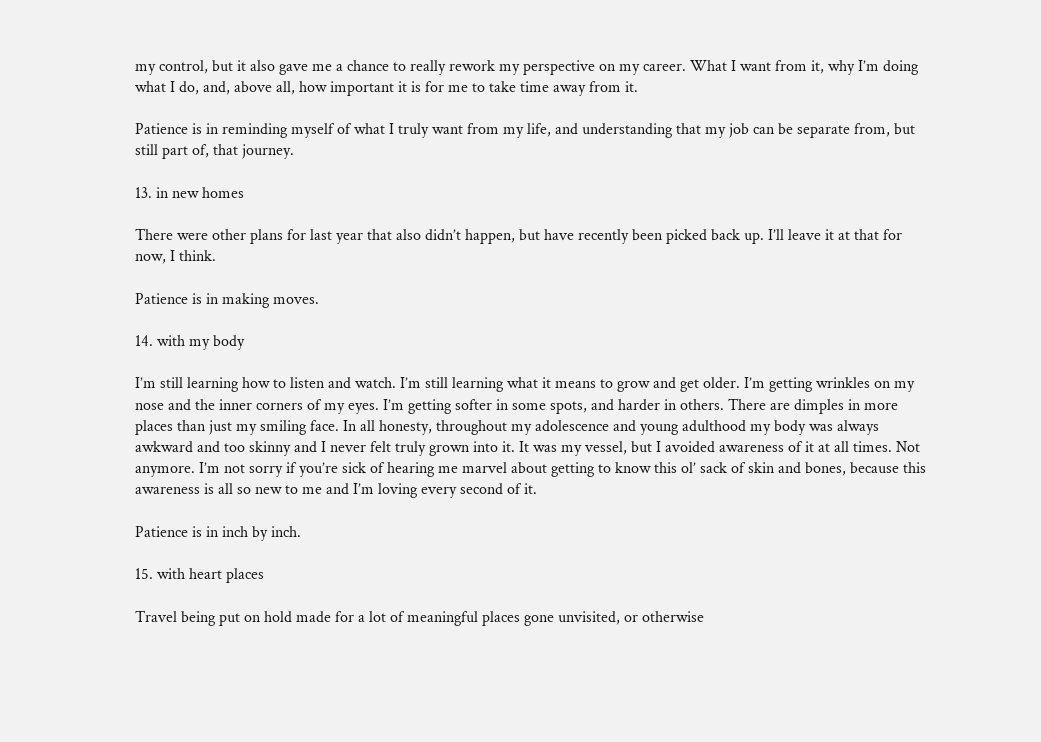my control, but it also gave me a chance to really rework my perspective on my career. What I want from it, why I’m doing what I do, and, above all, how important it is for me to take time away from it.

Patience is in reminding myself of what I truly want from my life, and understanding that my job can be separate from, but still part of, that journey.

13. in new homes

There were other plans for last year that also didn’t happen, but have recently been picked back up. I’ll leave it at that for now, I think.

Patience is in making moves.

14. with my body

I’m still learning how to listen and watch. I’m still learning what it means to grow and get older. I’m getting wrinkles on my nose and the inner corners of my eyes. I’m getting softer in some spots, and harder in others. There are dimples in more places than just my smiling face. In all honesty, throughout my adolescence and young adulthood my body was always awkward and too skinny and I never felt truly grown into it. It was my vessel, but I avoided awareness of it at all times. Not anymore. I’m not sorry if you’re sick of hearing me marvel about getting to know this ol’ sack of skin and bones, because this awareness is all so new to me and I’m loving every second of it.

Patience is in inch by inch.

15. with heart places

Travel being put on hold made for a lot of meaningful places gone unvisited, or otherwise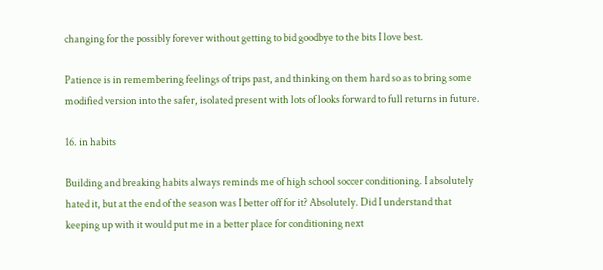changing for the possibly forever without getting to bid goodbye to the bits I love best.

Patience is in remembering feelings of trips past, and thinking on them hard so as to bring some modified version into the safer, isolated present with lots of looks forward to full returns in future.

16. in habits

Building and breaking habits always reminds me of high school soccer conditioning. I absolutely hated it, but at the end of the season was I better off for it? Absolutely. Did I understand that keeping up with it would put me in a better place for conditioning next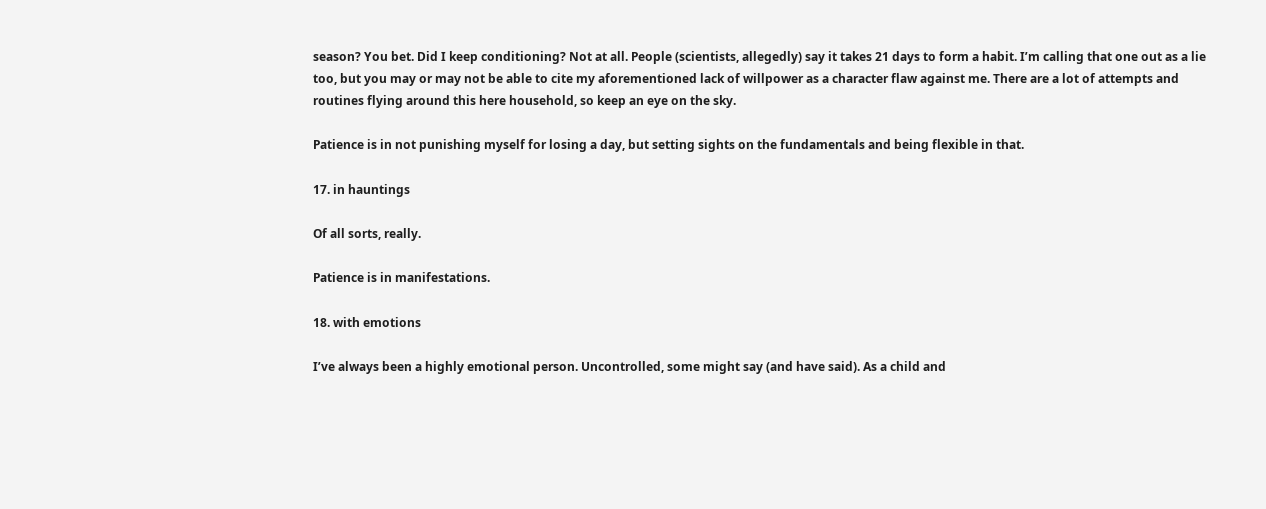season? You bet. Did I keep conditioning? Not at all. People (scientists, allegedly) say it takes 21 days to form a habit. I’m calling that one out as a lie too, but you may or may not be able to cite my aforementioned lack of willpower as a character flaw against me. There are a lot of attempts and routines flying around this here household, so keep an eye on the sky.

Patience is in not punishing myself for losing a day, but setting sights on the fundamentals and being flexible in that.

17. in hauntings

Of all sorts, really.

Patience is in manifestations.

18. with emotions

I’ve always been a highly emotional person. Uncontrolled, some might say (and have said). As a child and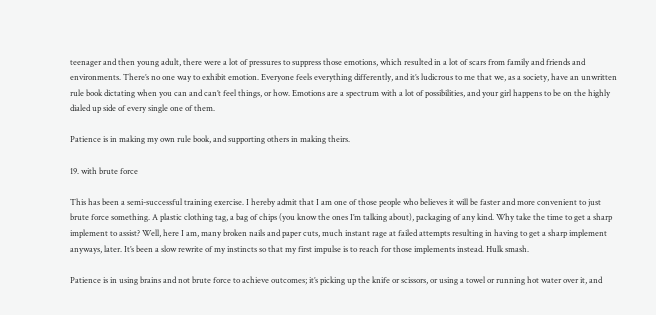teenager and then young adult, there were a lot of pressures to suppress those emotions, which resulted in a lot of scars from family and friends and environments. There’s no one way to exhibit emotion. Everyone feels everything differently, and it’s ludicrous to me that we, as a society, have an unwritten rule book dictating when you can and can’t feel things, or how. Emotions are a spectrum with a lot of possibilities, and your girl happens to be on the highly dialed up side of every single one of them.

Patience is in making my own rule book, and supporting others in making theirs.

19. with brute force

This has been a semi-successful training exercise. I hereby admit that I am one of those people who believes it will be faster and more convenient to just brute force something. A plastic clothing tag, a bag of chips (you know the ones I’m talking about), packaging of any kind. Why take the time to get a sharp implement to assist? Well, here I am, many broken nails and paper cuts, much instant rage at failed attempts resulting in having to get a sharp implement anyways, later. It’s been a slow rewrite of my instincts so that my first impulse is to reach for those implements instead. Hulk smash.

Patience is in using brains and not brute force to achieve outcomes; it’s picking up the knife or scissors, or using a towel or running hot water over it, and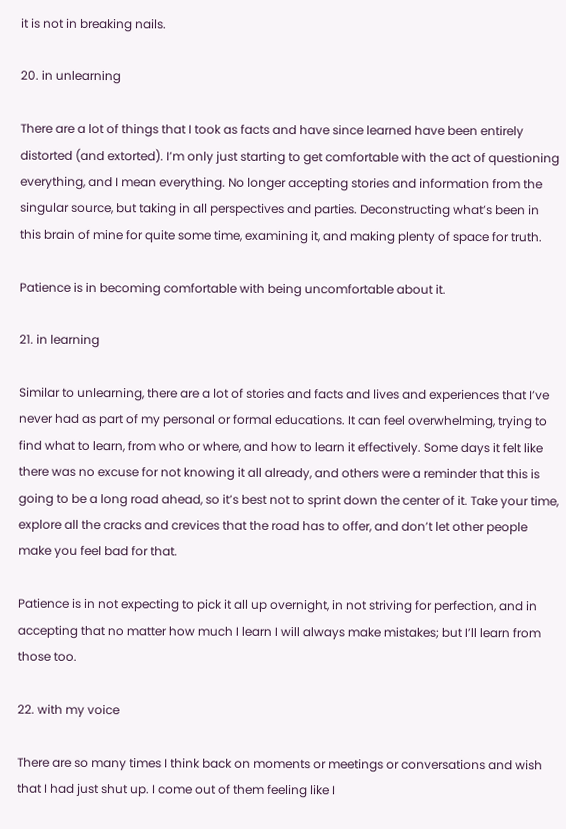it is not in breaking nails.

20. in unlearning

There are a lot of things that I took as facts and have since learned have been entirely distorted (and extorted). I’m only just starting to get comfortable with the act of questioning everything, and I mean everything. No longer accepting stories and information from the singular source, but taking in all perspectives and parties. Deconstructing what’s been in this brain of mine for quite some time, examining it, and making plenty of space for truth.

Patience is in becoming comfortable with being uncomfortable about it.

21. in learning

Similar to unlearning, there are a lot of stories and facts and lives and experiences that I’ve never had as part of my personal or formal educations. It can feel overwhelming, trying to find what to learn, from who or where, and how to learn it effectively. Some days it felt like there was no excuse for not knowing it all already, and others were a reminder that this is going to be a long road ahead, so it’s best not to sprint down the center of it. Take your time, explore all the cracks and crevices that the road has to offer, and don’t let other people make you feel bad for that.

Patience is in not expecting to pick it all up overnight, in not striving for perfection, and in accepting that no matter how much I learn I will always make mistakes; but I’ll learn from those too.

22. with my voice

There are so many times I think back on moments or meetings or conversations and wish that I had just shut up. I come out of them feeling like I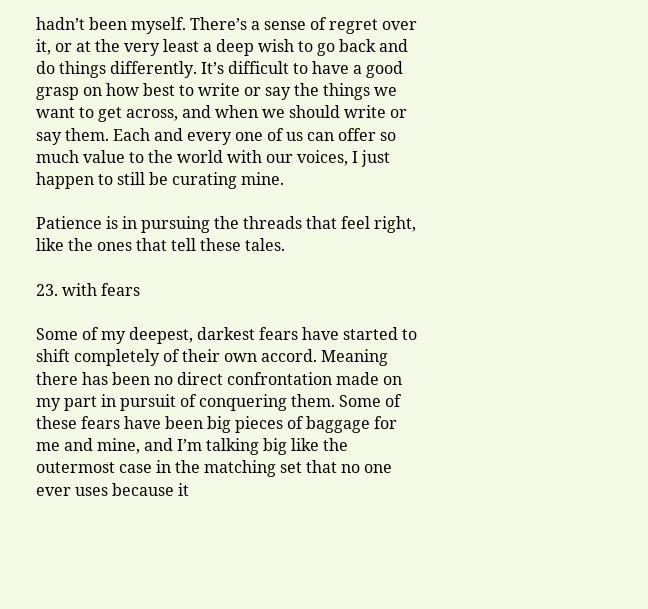hadn’t been myself. There’s a sense of regret over it, or at the very least a deep wish to go back and do things differently. It’s difficult to have a good grasp on how best to write or say the things we want to get across, and when we should write or say them. Each and every one of us can offer so much value to the world with our voices, I just happen to still be curating mine.

Patience is in pursuing the threads that feel right, like the ones that tell these tales.

23. with fears

Some of my deepest, darkest fears have started to shift completely of their own accord. Meaning there has been no direct confrontation made on my part in pursuit of conquering them. Some of these fears have been big pieces of baggage for me and mine, and I’m talking big like the outermost case in the matching set that no one ever uses because it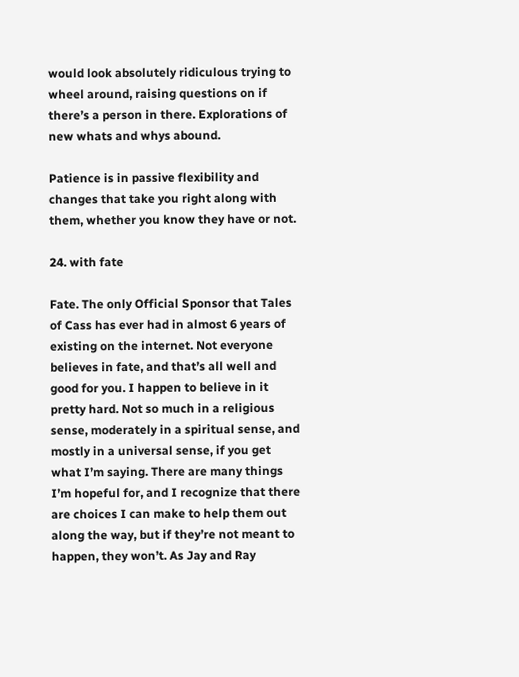would look absolutely ridiculous trying to wheel around, raising questions on if there’s a person in there. Explorations of new whats and whys abound.

Patience is in passive flexibility and changes that take you right along with them, whether you know they have or not.

24. with fate

Fate. The only Official Sponsor that Tales of Cass has ever had in almost 6 years of existing on the internet. Not everyone believes in fate, and that’s all well and good for you. I happen to believe in it pretty hard. Not so much in a religious sense, moderately in a spiritual sense, and mostly in a universal sense, if you get what I’m saying. There are many things I’m hopeful for, and I recognize that there are choices I can make to help them out along the way, but if they’re not meant to happen, they won’t. As Jay and Ray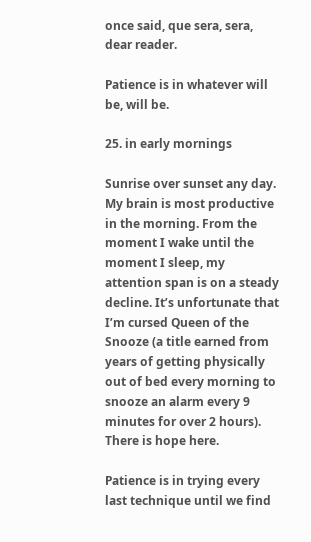once said, que sera, sera, dear reader.

Patience is in whatever will be, will be.

25. in early mornings

Sunrise over sunset any day. My brain is most productive in the morning. From the moment I wake until the moment I sleep, my attention span is on a steady decline. It’s unfortunate that I’m cursed Queen of the Snooze (a title earned from years of getting physically out of bed every morning to snooze an alarm every 9 minutes for over 2 hours). There is hope here.

Patience is in trying every last technique until we find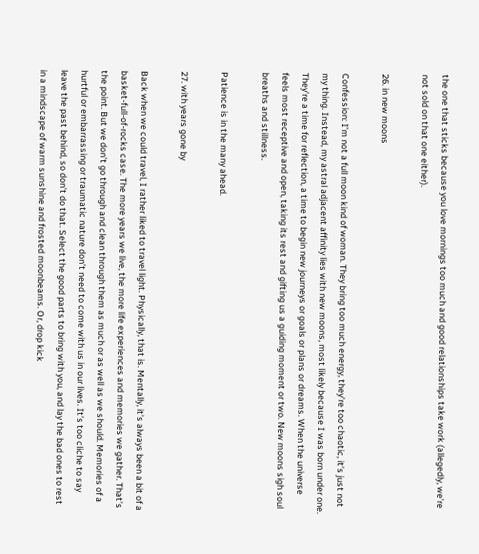the one that sticks because you love mornings too much and good relationships take work (allegedly, we’re not sold on that one either).

26. in new moons

Confession: I’m not a full moon kind of woman. They bring too much energy, they’re too chaotic, it’s just not my thing. Instead, my astral adjacent affinity lies with new moons, most likely because I was born under one. They’re a time for reflection, a time to begin new journeys or goals or plans or dreams. When the universe feels most receptive and open, taking its rest and gifting us a guiding moment or two. New moons sigh soul breaths and stillness.

Patience is in the many ahead.

27. with years gone by

Back when we could travel, I rather liked to travel light. Physically, that is. Mentally, it’s always been a bit of a basket-full-of-rocks case. The more years we live, the more life experiences and memories we gather. That’s the point. But we don’t go through and clean through them as much or as well as we should. Memories of a hurtful or embarrassing or traumatic nature don’t need to come with us in our lives. It’s too cliche to say leave the past behind, so don’t do that. Select the good parts to bring with you, and lay the bad ones to rest in a mindscape of warm sunshine and frosted moonbeams. Or, drop kick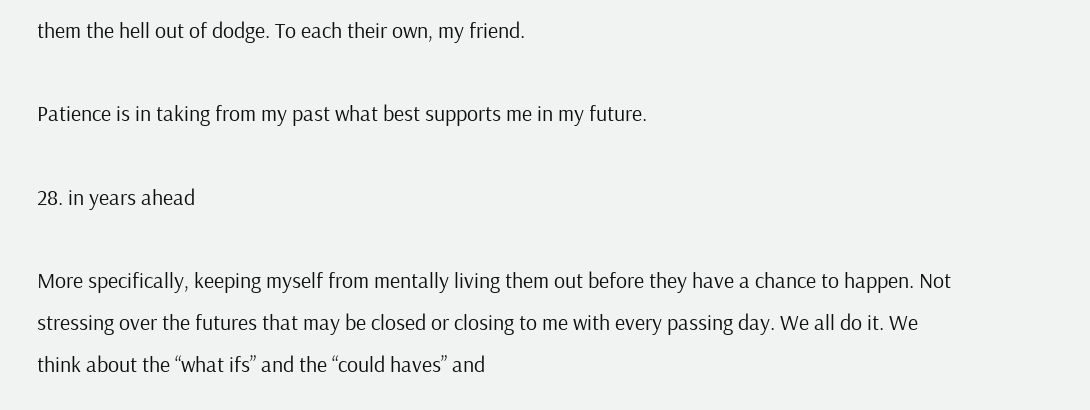them the hell out of dodge. To each their own, my friend.

Patience is in taking from my past what best supports me in my future.

28. in years ahead

More specifically, keeping myself from mentally living them out before they have a chance to happen. Not stressing over the futures that may be closed or closing to me with every passing day. We all do it. We think about the “what ifs” and the “could haves” and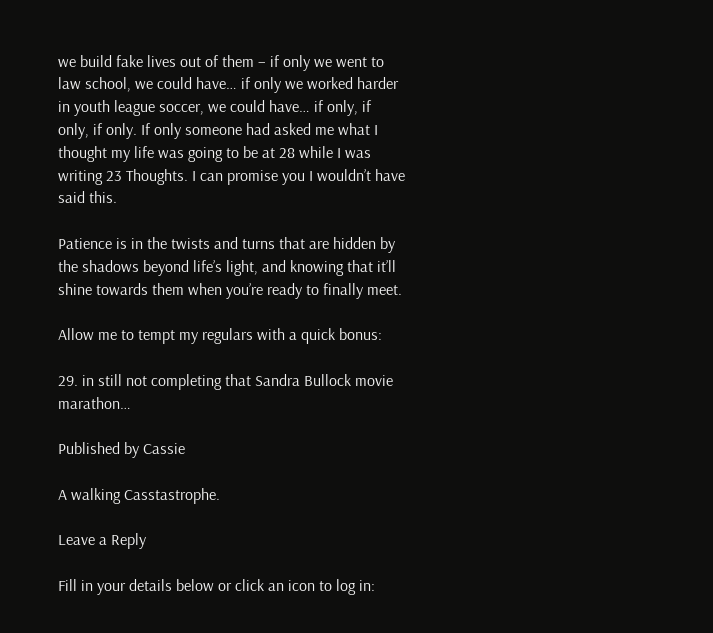we build fake lives out of them – if only we went to law school, we could have… if only we worked harder in youth league soccer, we could have… if only, if only, if only. If only someone had asked me what I thought my life was going to be at 28 while I was writing 23 Thoughts. I can promise you I wouldn’t have said this.

Patience is in the twists and turns that are hidden by the shadows beyond life’s light, and knowing that it’ll shine towards them when you’re ready to finally meet.

Allow me to tempt my regulars with a quick bonus:

29. in still not completing that Sandra Bullock movie marathon…

Published by Cassie

A walking Casstastrophe.

Leave a Reply

Fill in your details below or click an icon to log in: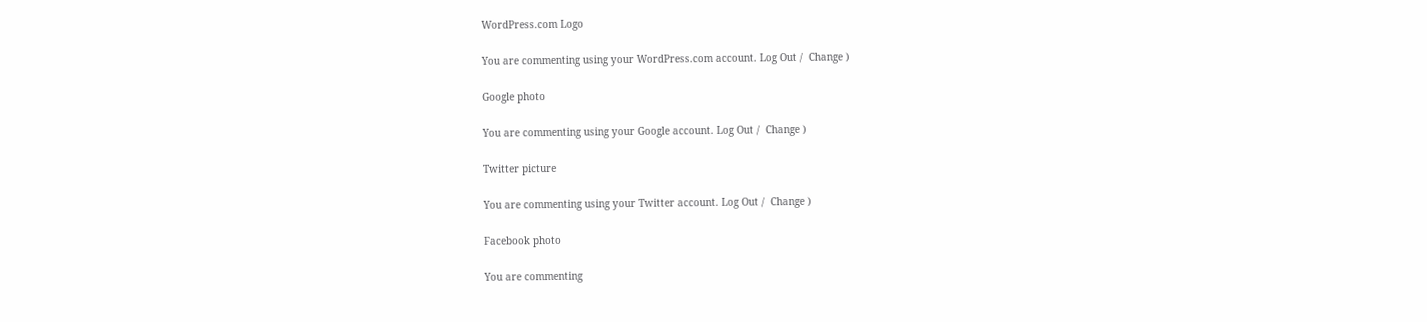WordPress.com Logo

You are commenting using your WordPress.com account. Log Out /  Change )

Google photo

You are commenting using your Google account. Log Out /  Change )

Twitter picture

You are commenting using your Twitter account. Log Out /  Change )

Facebook photo

You are commenting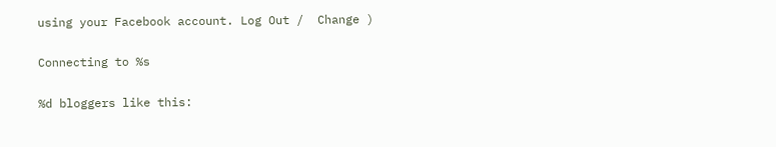using your Facebook account. Log Out /  Change )

Connecting to %s

%d bloggers like this: